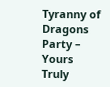Tyranny of Dragons Party – Yours Truly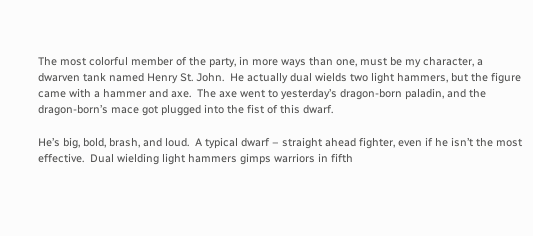The most colorful member of the party, in more ways than one, must be my character, a dwarven tank named Henry St. John.  He actually dual wields two light hammers, but the figure came with a hammer and axe.  The axe went to yesterday’s dragon-born paladin, and the dragon-born’s mace got plugged into the fist of this dwarf.

He’s big, bold, brash, and loud.  A typical dwarf – straight ahead fighter, even if he isn’t the most effective.  Dual wielding light hammers gimps warriors in fifth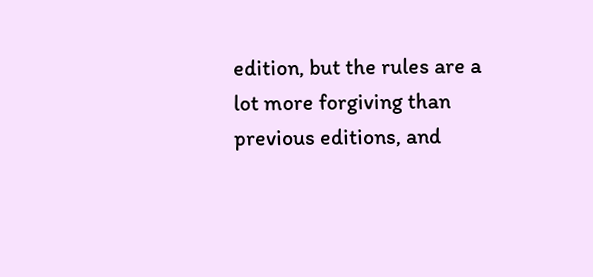edition, but the rules are a lot more forgiving than previous editions, and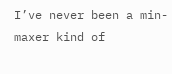I’ve never been a min-maxer kind of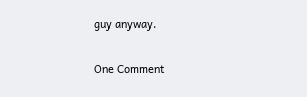guy anyway.

One Comment